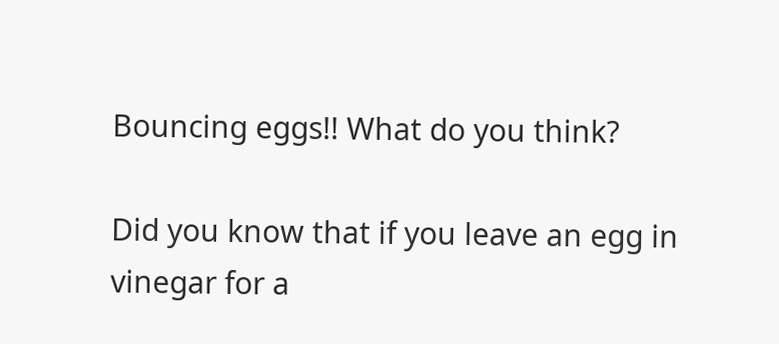Bouncing eggs!! What do you think?

Did you know that if you leave an egg in vinegar for a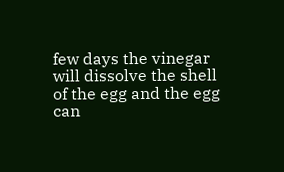few days the vinegar will dissolve the shell of the egg and the egg can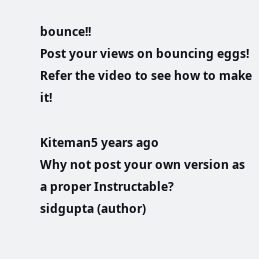bounce!!
Post your views on bouncing eggs!
Refer the video to see how to make it!

Kiteman5 years ago
Why not post your own version as a proper Instructable?
sidgupta (author)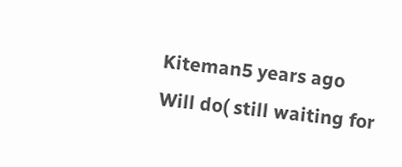Kiteman5 years ago
Will do( still waiting for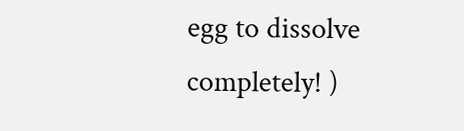egg to dissolve completely! )